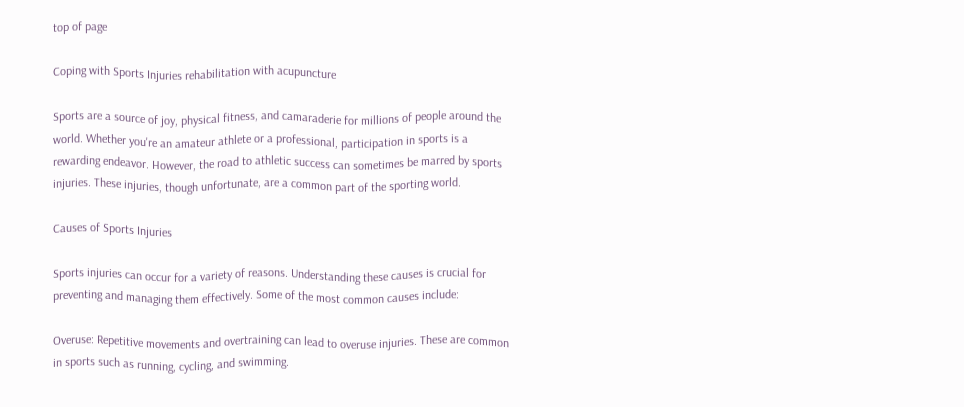top of page

Coping with Sports Injuries rehabilitation with acupuncture

Sports are a source of joy, physical fitness, and camaraderie for millions of people around the world. Whether you're an amateur athlete or a professional, participation in sports is a rewarding endeavor. However, the road to athletic success can sometimes be marred by sports injuries. These injuries, though unfortunate, are a common part of the sporting world.

Causes of Sports Injuries

Sports injuries can occur for a variety of reasons. Understanding these causes is crucial for preventing and managing them effectively. Some of the most common causes include:

Overuse: Repetitive movements and overtraining can lead to overuse injuries. These are common in sports such as running, cycling, and swimming.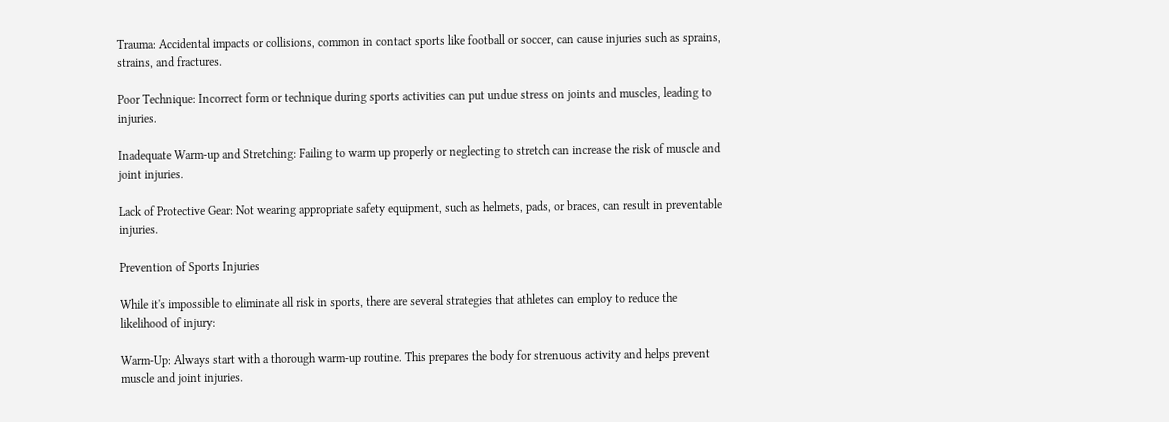Trauma: Accidental impacts or collisions, common in contact sports like football or soccer, can cause injuries such as sprains, strains, and fractures.

Poor Technique: Incorrect form or technique during sports activities can put undue stress on joints and muscles, leading to injuries.

Inadequate Warm-up and Stretching: Failing to warm up properly or neglecting to stretch can increase the risk of muscle and joint injuries.

Lack of Protective Gear: Not wearing appropriate safety equipment, such as helmets, pads, or braces, can result in preventable injuries.

Prevention of Sports Injuries

While it's impossible to eliminate all risk in sports, there are several strategies that athletes can employ to reduce the likelihood of injury:

Warm-Up: Always start with a thorough warm-up routine. This prepares the body for strenuous activity and helps prevent muscle and joint injuries.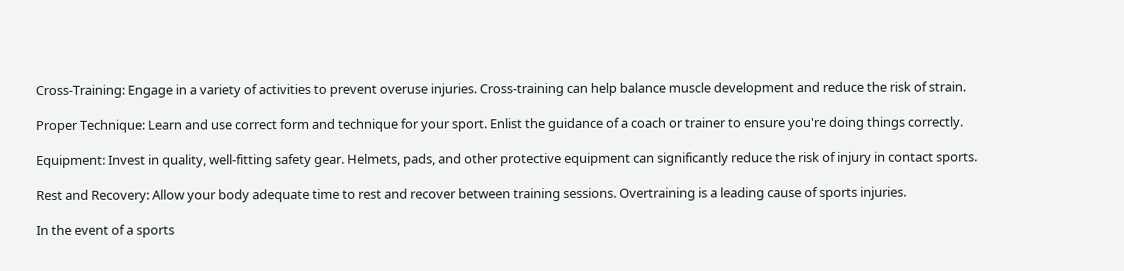Cross-Training: Engage in a variety of activities to prevent overuse injuries. Cross-training can help balance muscle development and reduce the risk of strain.

Proper Technique: Learn and use correct form and technique for your sport. Enlist the guidance of a coach or trainer to ensure you're doing things correctly.

Equipment: Invest in quality, well-fitting safety gear. Helmets, pads, and other protective equipment can significantly reduce the risk of injury in contact sports.

Rest and Recovery: Allow your body adequate time to rest and recover between training sessions. Overtraining is a leading cause of sports injuries.

In the event of a sports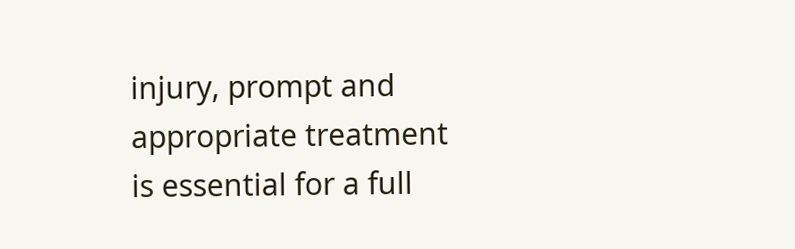injury, prompt and appropriate treatment is essential for a full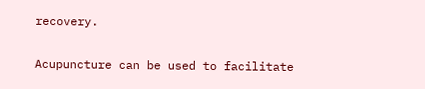recovery.


Acupuncture can be used to facilitate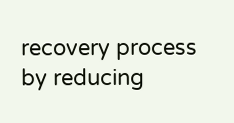recovery process by reducing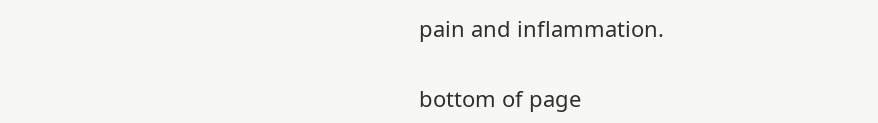pain and inflammation.

bottom of page